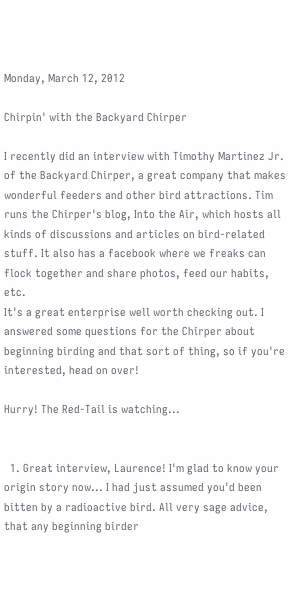Monday, March 12, 2012

Chirpin' with the Backyard Chirper

I recently did an interview with Timothy Martinez Jr. of the Backyard Chirper, a great company that makes wonderful feeders and other bird attractions. Tim runs the Chirper's blog, Into the Air, which hosts all kinds of discussions and articles on bird-related stuff. It also has a facebook where we freaks can flock together and share photos, feed our habits, etc.
It's a great enterprise well worth checking out. I answered some questions for the Chirper about beginning birding and that sort of thing, so if you're interested, head on over!

Hurry! The Red-Tail is watching...


  1. Great interview, Laurence! I'm glad to know your origin story now... I had just assumed you'd been bitten by a radioactive bird. All very sage advice, that any beginning birder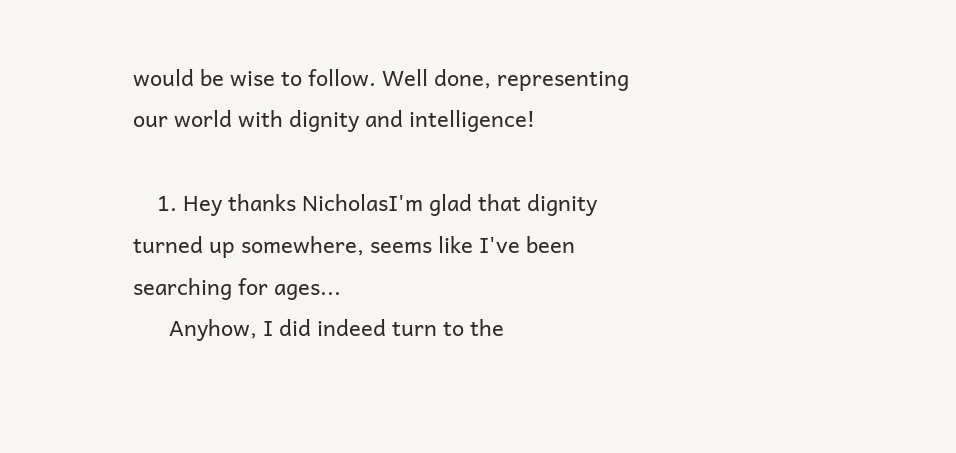would be wise to follow. Well done, representing our world with dignity and intelligence!

    1. Hey thanks NicholasI'm glad that dignity turned up somewhere, seems like I've been searching for ages...
      Anyhow, I did indeed turn to the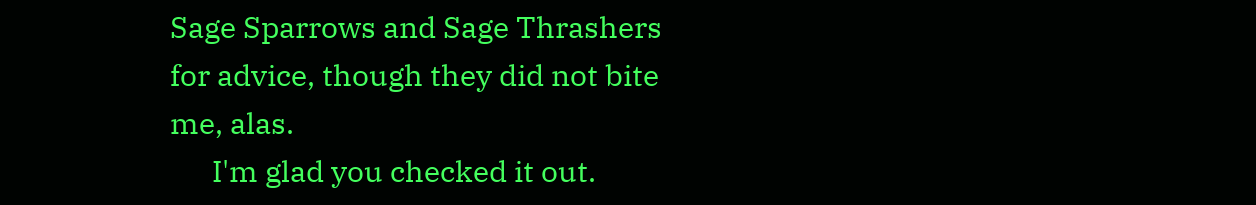Sage Sparrows and Sage Thrashers for advice, though they did not bite me, alas.
      I'm glad you checked it out.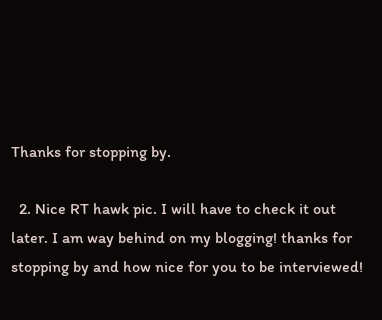Thanks for stopping by.

  2. Nice RT hawk pic. I will have to check it out later. I am way behind on my blogging! thanks for stopping by and how nice for you to be interviewed!